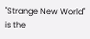"Strange New World" is the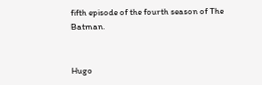fifth episode of the fourth season of The Batman.


Hugo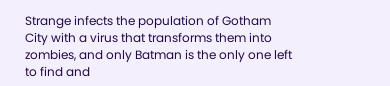Strange infects the population of Gotham City with a virus that transforms them into zombies, and only Batman is the only one left to find and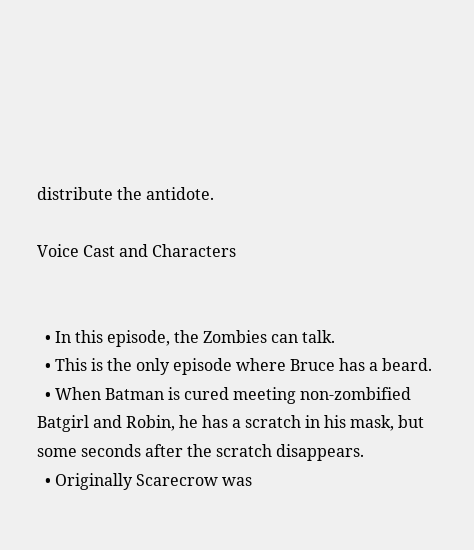distribute the antidote.

Voice Cast and Characters


  • In this episode, the Zombies can talk.
  • This is the only episode where Bruce has a beard.
  • When Batman is cured meeting non-zombified Batgirl and Robin, he has a scratch in his mask, but some seconds after the scratch disappears.
  • Originally Scarecrow was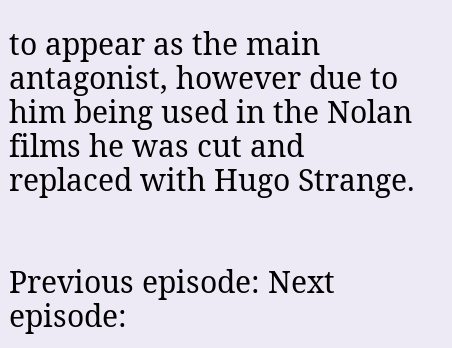to appear as the main antagonist, however due to him being used in the Nolan films he was cut and replaced with Hugo Strange.


Previous episode: Next episode: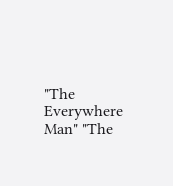"The Everywhere Man" "The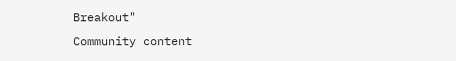Breakout"
Community content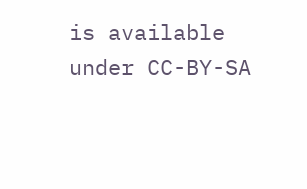is available under CC-BY-SA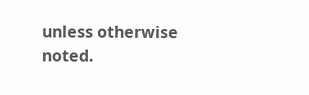unless otherwise noted.